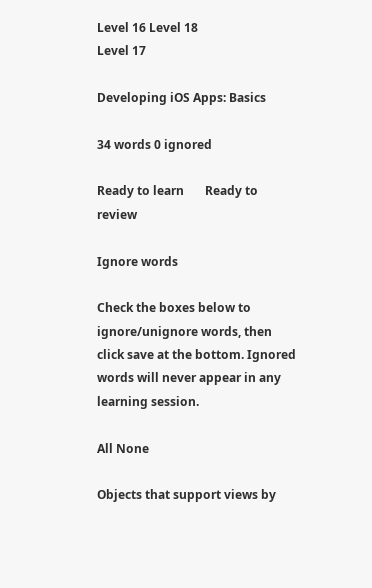Level 16 Level 18
Level 17

Developing iOS Apps: Basics

34 words 0 ignored

Ready to learn       Ready to review

Ignore words

Check the boxes below to ignore/unignore words, then click save at the bottom. Ignored words will never appear in any learning session.

All None

Objects that support views by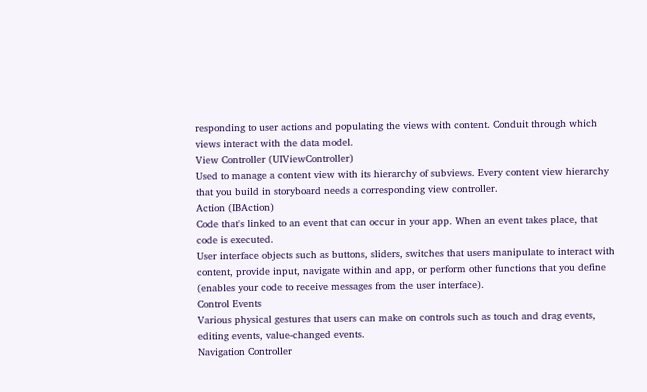responding to user actions and populating the views with content. Conduit through which views interact with the data model.
View Controller (UIViewController)
Used to manage a content view with its hierarchy of subviews. Every content view hierarchy that you build in storyboard needs a corresponding view controller.
Action (IBAction)
Code that's linked to an event that can occur in your app. When an event takes place, that code is executed.
User interface objects such as buttons, sliders, switches that users manipulate to interact with content, provide input, navigate within and app, or perform other functions that you define (enables your code to receive messages from the user interface).
Control Events
Various physical gestures that users can make on controls such as touch and drag events, editing events, value-changed events.
Navigation Controller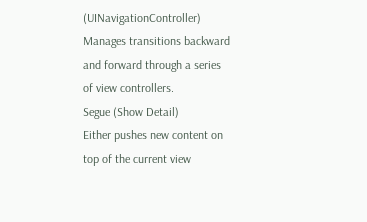(UINavigationController)
Manages transitions backward and forward through a series of view controllers.
Segue (Show Detail)
Either pushes new content on top of the current view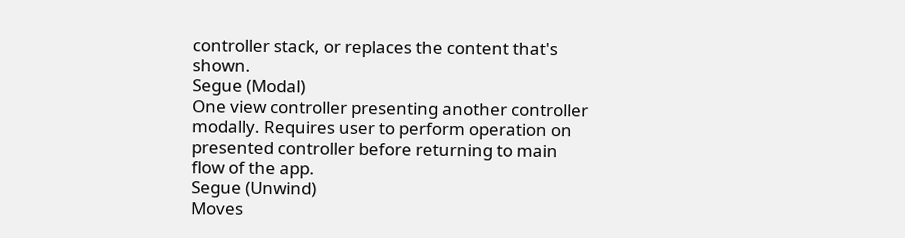controller stack, or replaces the content that's shown.
Segue (Modal)
One view controller presenting another controller modally. Requires user to perform operation on presented controller before returning to main flow of the app.
Segue (Unwind)
Moves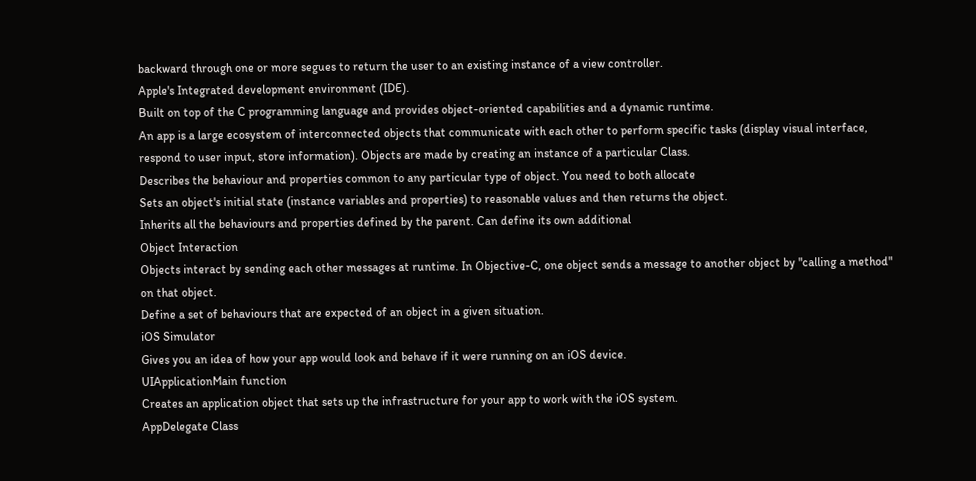backward through one or more segues to return the user to an existing instance of a view controller.
Apple's Integrated development environment (IDE).
Built on top of the C programming language and provides object-oriented capabilities and a dynamic runtime.
An app is a large ecosystem of interconnected objects that communicate with each other to perform specific tasks (display visual interface, respond to user input, store information). Objects are made by creating an instance of a particular Class.
Describes the behaviour and properties common to any particular type of object. You need to both allocate
Sets an object's initial state (instance variables and properties) to reasonable values and then returns the object.
Inherits all the behaviours and properties defined by the parent. Can define its own additional
Object Interaction
Objects interact by sending each other messages at runtime. In Objective-C, one object sends a message to another object by "calling a method" on that object.
Define a set of behaviours that are expected of an object in a given situation.
iOS Simulator
Gives you an idea of how your app would look and behave if it were running on an iOS device.
UIApplicationMain function
Creates an application object that sets up the infrastructure for your app to work with the iOS system.
AppDelegate Class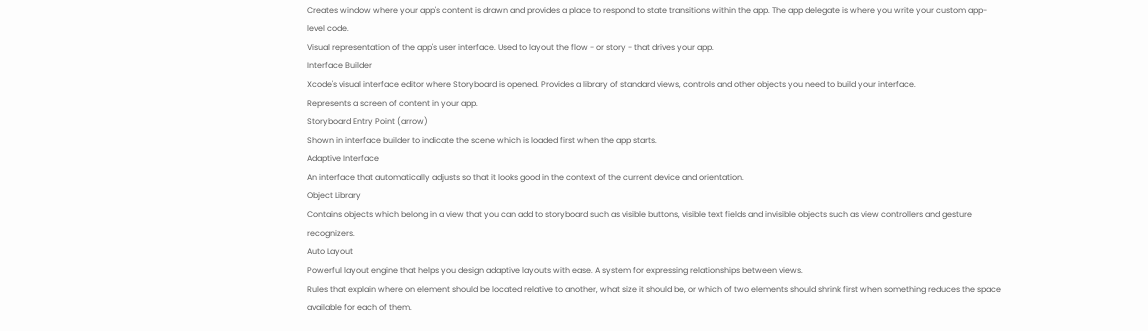Creates window where your app's content is drawn and provides a place to respond to state transitions within the app. The app delegate is where you write your custom app-level code.
Visual representation of the app's user interface. Used to layout the flow - or story - that drives your app.
Interface Builder
Xcode's visual interface editor where Storyboard is opened. Provides a library of standard views, controls and other objects you need to build your interface.
Represents a screen of content in your app.
Storyboard Entry Point (arrow)
Shown in interface builder to indicate the scene which is loaded first when the app starts.
Adaptive Interface
An interface that automatically adjusts so that it looks good in the context of the current device and orientation.
Object Library
Contains objects which belong in a view that you can add to storyboard such as visible buttons, visible text fields and invisible objects such as view controllers and gesture recognizers.
Auto Layout
Powerful layout engine that helps you design adaptive layouts with ease. A system for expressing relationships between views.
Rules that explain where on element should be located relative to another, what size it should be, or which of two elements should shrink first when something reduces the space available for each of them.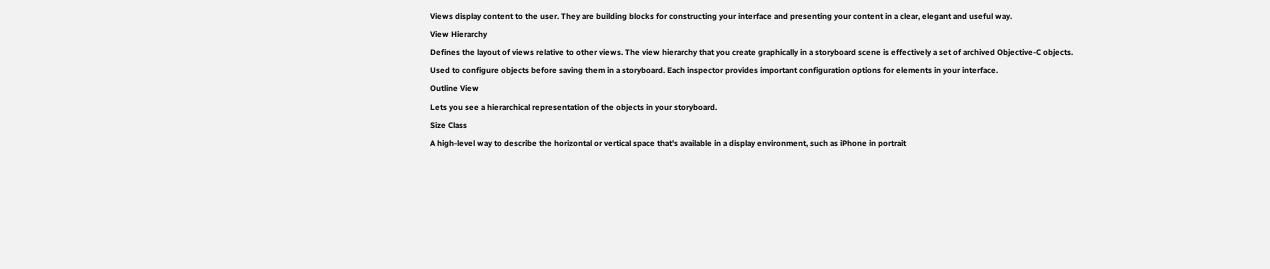Views display content to the user. They are building blocks for constructing your interface and presenting your content in a clear, elegant and useful way.
View Hierarchy
Defines the layout of views relative to other views. The view hierarchy that you create graphically in a storyboard scene is effectively a set of archived Objective-C objects.
Used to configure objects before saving them in a storyboard. Each inspector provides important configuration options for elements in your interface.
Outline View
Lets you see a hierarchical representation of the objects in your storyboard.
Size Class
A high-level way to describe the horizontal or vertical space that's available in a display environment, such as iPhone in portrait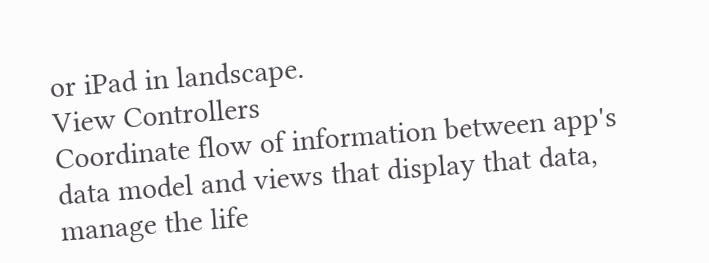or iPad in landscape.
View Controllers
Coordinate flow of information between app's data model and views that display that data, manage the life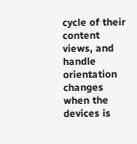cycle of their content views, and handle orientation changes when the devices is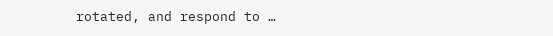rotated, and respond to …